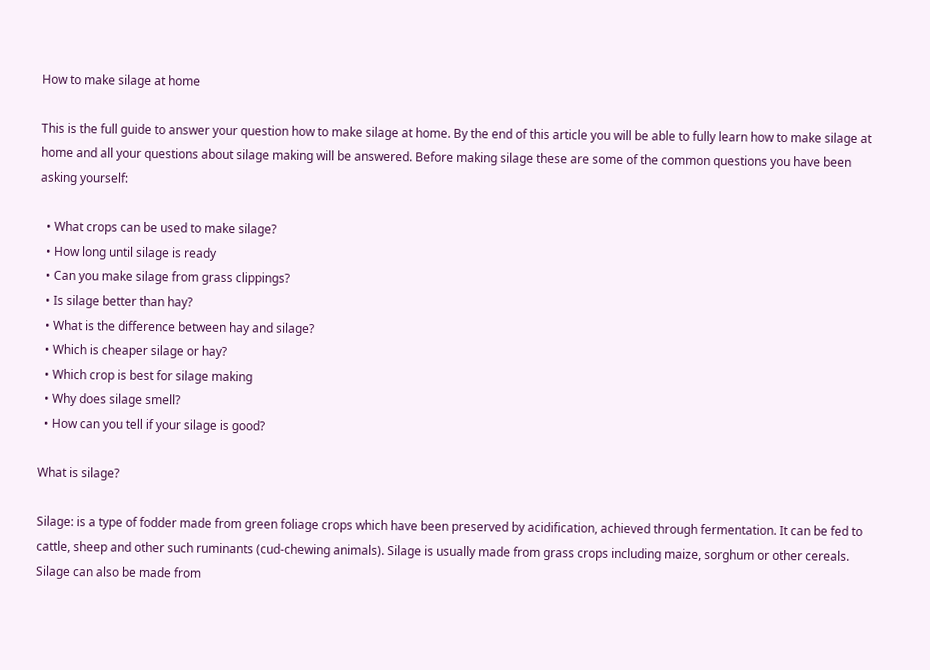How to make silage at home

This is the full guide to answer your question how to make silage at home. By the end of this article you will be able to fully learn how to make silage at home and all your questions about silage making will be answered. Before making silage these are some of the common questions you have been asking yourself:

  • What crops can be used to make silage?
  • How long until silage is ready
  • Can you make silage from grass clippings?
  • Is silage better than hay?
  • What is the difference between hay and silage?
  • Which is cheaper silage or hay?
  • Which crop is best for silage making
  • Why does silage smell?
  • How can you tell if your silage is good?

What is silage?

Silage: is a type of fodder made from green foliage crops which have been preserved by acidification, achieved through fermentation. It can be fed to cattle, sheep and other such ruminants (cud-chewing animals). Silage is usually made from grass crops including maize, sorghum or other cereals. Silage can also be made from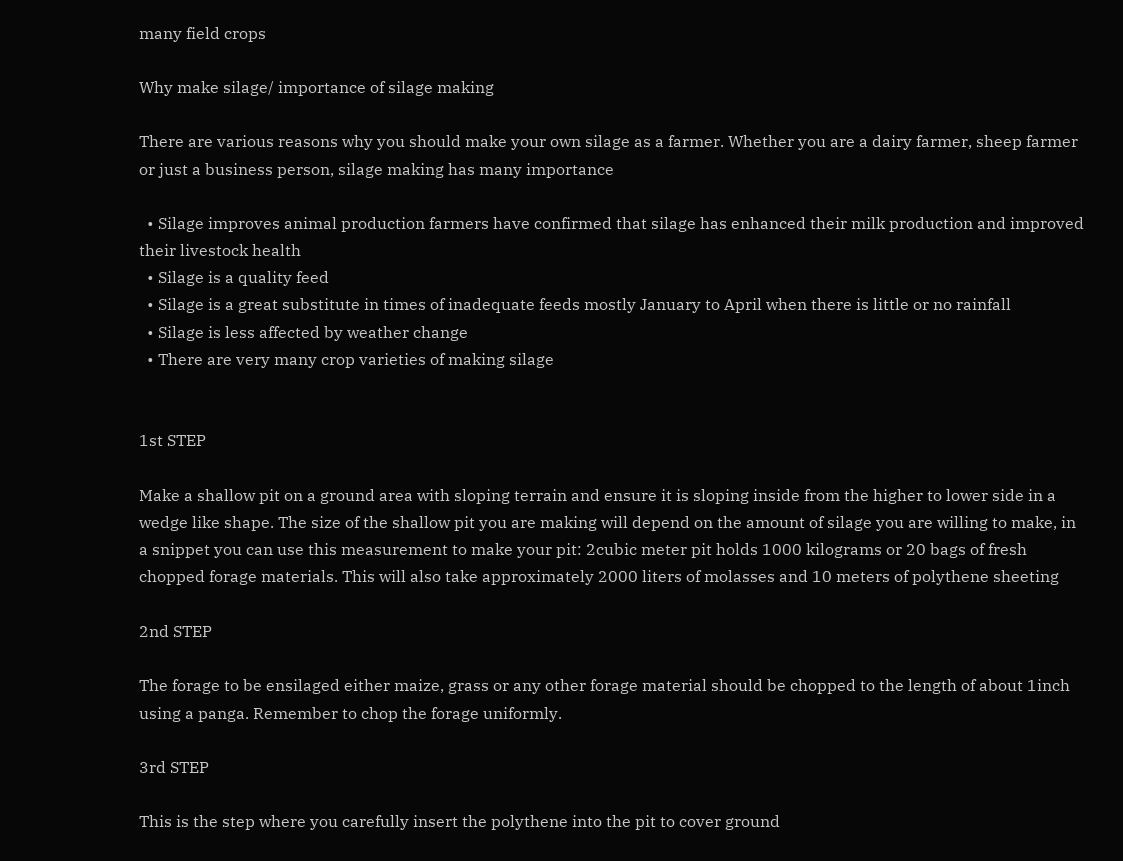many field crops

Why make silage/ importance of silage making

There are various reasons why you should make your own silage as a farmer. Whether you are a dairy farmer, sheep farmer or just a business person, silage making has many importance

  • Silage improves animal production farmers have confirmed that silage has enhanced their milk production and improved their livestock health
  • Silage is a quality feed
  • Silage is a great substitute in times of inadequate feeds mostly January to April when there is little or no rainfall
  • Silage is less affected by weather change
  • There are very many crop varieties of making silage


1st STEP

Make a shallow pit on a ground area with sloping terrain and ensure it is sloping inside from the higher to lower side in a wedge like shape. The size of the shallow pit you are making will depend on the amount of silage you are willing to make, in a snippet you can use this measurement to make your pit: 2cubic meter pit holds 1000 kilograms or 20 bags of fresh chopped forage materials. This will also take approximately 2000 liters of molasses and 10 meters of polythene sheeting

2nd STEP

The forage to be ensilaged either maize, grass or any other forage material should be chopped to the length of about 1inch using a panga. Remember to chop the forage uniformly.

3rd STEP

This is the step where you carefully insert the polythene into the pit to cover ground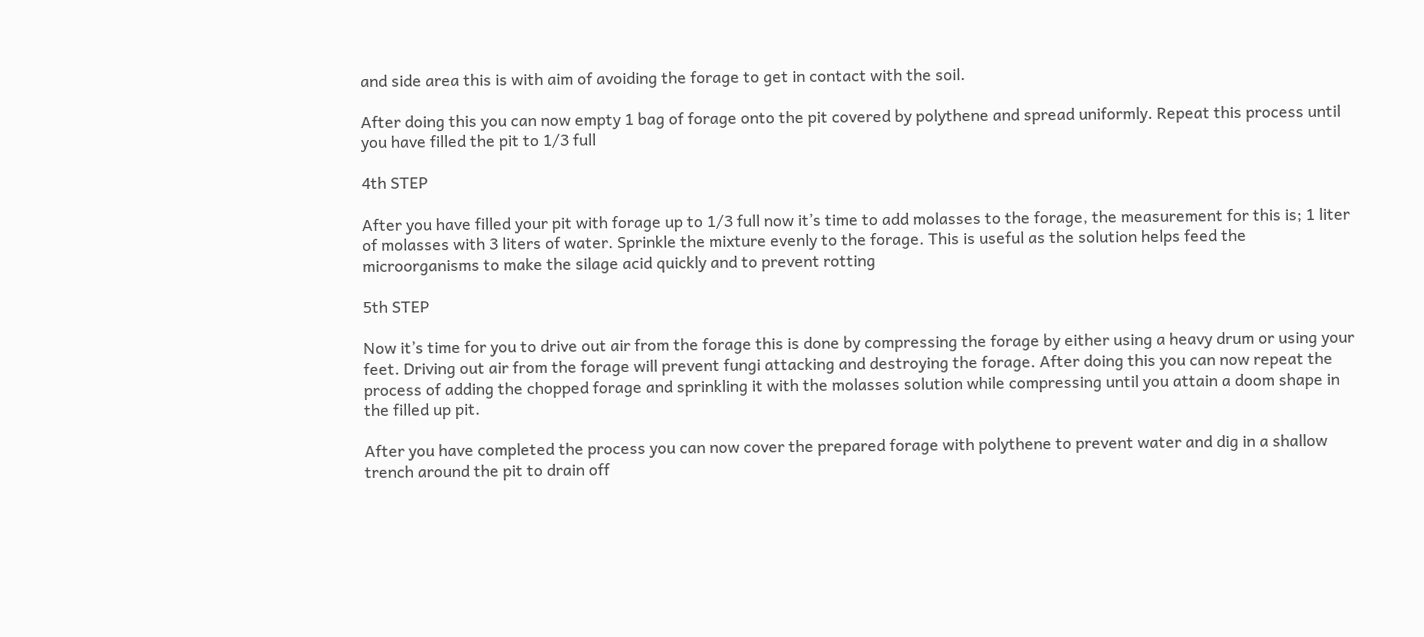and side area this is with aim of avoiding the forage to get in contact with the soil.

After doing this you can now empty 1 bag of forage onto the pit covered by polythene and spread uniformly. Repeat this process until you have filled the pit to 1/3 full

4th STEP

After you have filled your pit with forage up to 1/3 full now it’s time to add molasses to the forage, the measurement for this is; 1 liter of molasses with 3 liters of water. Sprinkle the mixture evenly to the forage. This is useful as the solution helps feed the microorganisms to make the silage acid quickly and to prevent rotting

5th STEP

Now it’s time for you to drive out air from the forage this is done by compressing the forage by either using a heavy drum or using your feet. Driving out air from the forage will prevent fungi attacking and destroying the forage. After doing this you can now repeat the process of adding the chopped forage and sprinkling it with the molasses solution while compressing until you attain a doom shape in the filled up pit.

After you have completed the process you can now cover the prepared forage with polythene to prevent water and dig in a shallow trench around the pit to drain off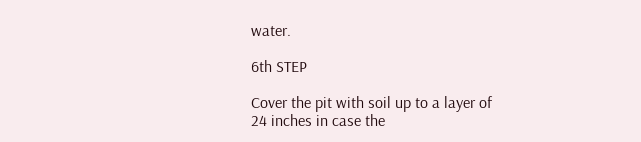water.

6th STEP

Cover the pit with soil up to a layer of 24 inches in case the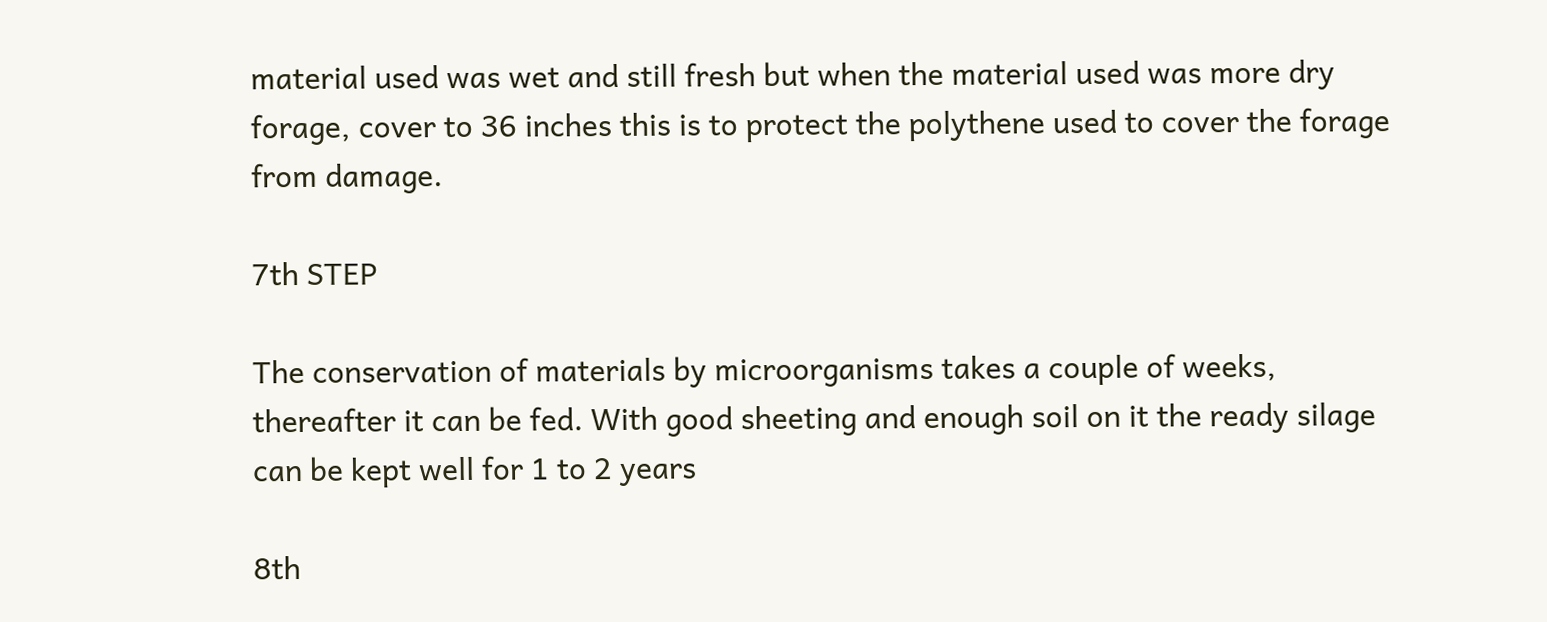material used was wet and still fresh but when the material used was more dry forage, cover to 36 inches this is to protect the polythene used to cover the forage from damage.

7th STEP

The conservation of materials by microorganisms takes a couple of weeks, thereafter it can be fed. With good sheeting and enough soil on it the ready silage can be kept well for 1 to 2 years

8th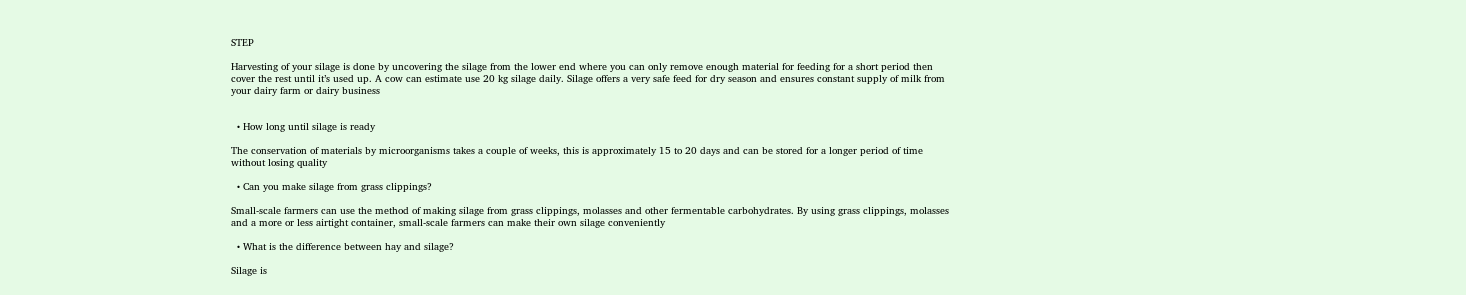STEP

Harvesting of your silage is done by uncovering the silage from the lower end where you can only remove enough material for feeding for a short period then cover the rest until it’s used up. A cow can estimate use 20 kg silage daily. Silage offers a very safe feed for dry season and ensures constant supply of milk from your dairy farm or dairy business


  • How long until silage is ready

The conservation of materials by microorganisms takes a couple of weeks, this is approximately 15 to 20 days and can be stored for a longer period of time without losing quality

  • Can you make silage from grass clippings?

Small-scale farmers can use the method of making silage from grass clippings, molasses and other fermentable carbohydrates. By using grass clippings, molasses and a more or less airtight container, small-scale farmers can make their own silage conveniently

  • What is the difference between hay and silage?

Silage is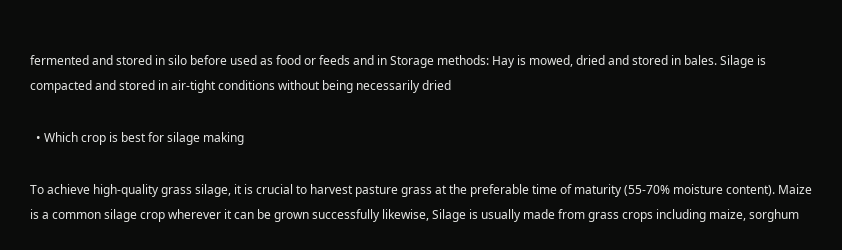fermented and stored in silo before used as food or feeds and in Storage methods: Hay is mowed, dried and stored in bales. Silage is compacted and stored in air-tight conditions without being necessarily dried

  • Which crop is best for silage making

To achieve high-quality grass silage, it is crucial to harvest pasture grass at the preferable time of maturity (55-70% moisture content). Maize is a common silage crop wherever it can be grown successfully likewise, Silage is usually made from grass crops including maize, sorghum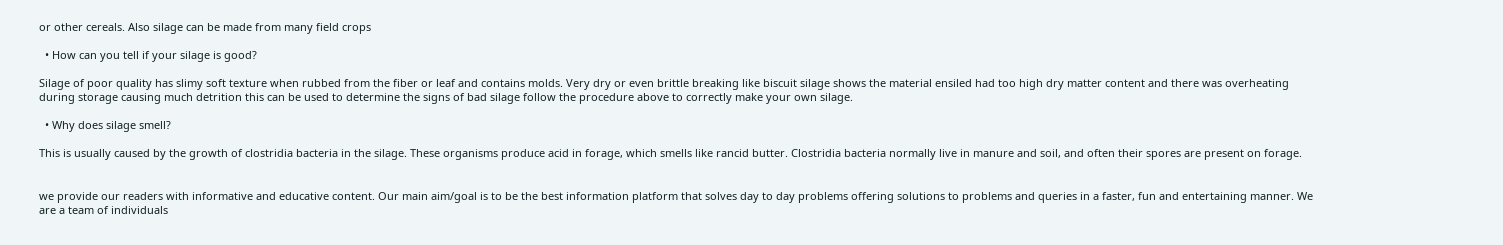or other cereals. Also silage can be made from many field crops

  • How can you tell if your silage is good?

Silage of poor quality has slimy soft texture when rubbed from the fiber or leaf and contains molds. Very dry or even brittle breaking like biscuit silage shows the material ensiled had too high dry matter content and there was overheating during storage causing much detrition this can be used to determine the signs of bad silage follow the procedure above to correctly make your own silage.

  • Why does silage smell?

This is usually caused by the growth of clostridia bacteria in the silage. These organisms produce acid in forage, which smells like rancid butter. Clostridia bacteria normally live in manure and soil, and often their spores are present on forage.


we provide our readers with informative and educative content. Our main aim/goal is to be the best information platform that solves day to day problems offering solutions to problems and queries in a faster, fun and entertaining manner. We are a team of individuals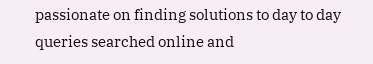passionate on finding solutions to day to day queries searched online and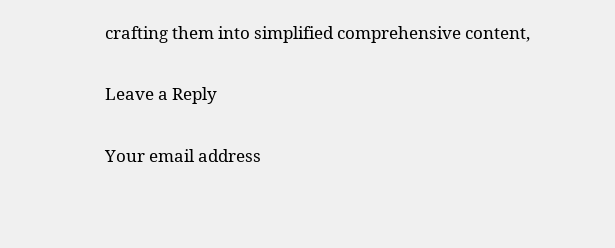crafting them into simplified comprehensive content,

Leave a Reply

Your email address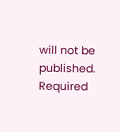will not be published. Required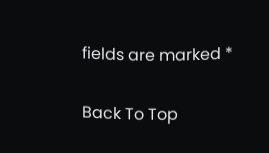fields are marked *

Back To Top